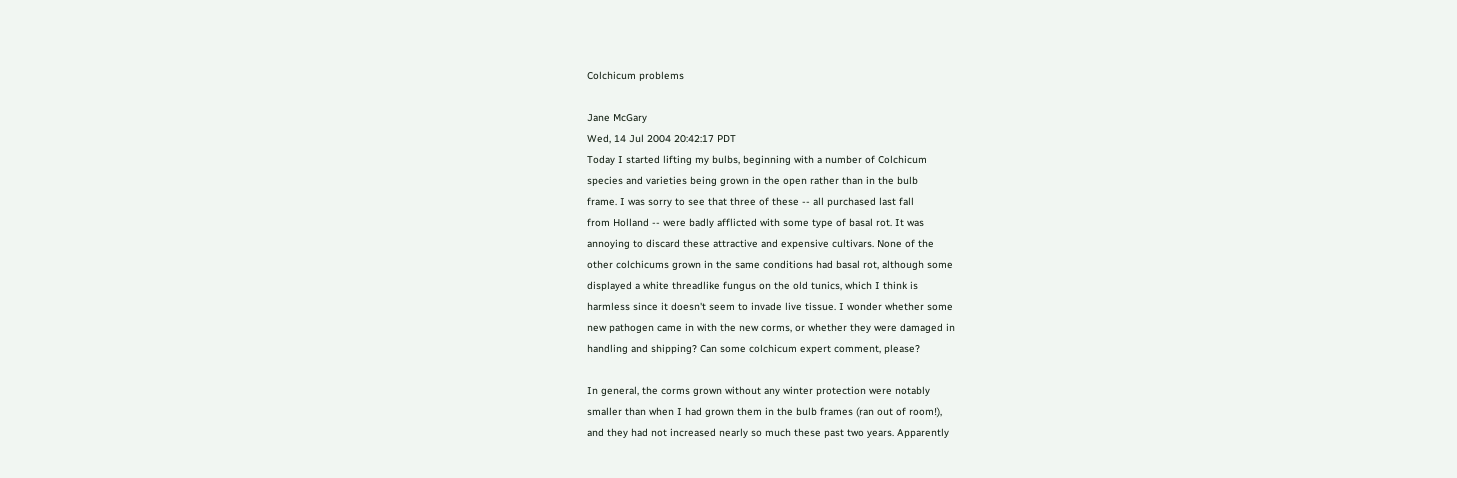Colchicum problems

Jane McGary
Wed, 14 Jul 2004 20:42:17 PDT
Today I started lifting my bulbs, beginning with a number of Colchicum
species and varieties being grown in the open rather than in the bulb
frame. I was sorry to see that three of these -- all purchased last fall
from Holland -- were badly afflicted with some type of basal rot. It was
annoying to discard these attractive and expensive cultivars. None of the
other colchicums grown in the same conditions had basal rot, although some
displayed a white threadlike fungus on the old tunics, which I think is
harmless since it doesn't seem to invade live tissue. I wonder whether some
new pathogen came in with the new corms, or whether they were damaged in
handling and shipping? Can some colchicum expert comment, please?

In general, the corms grown without any winter protection were notably
smaller than when I had grown them in the bulb frames (ran out of room!),
and they had not increased nearly so much these past two years. Apparently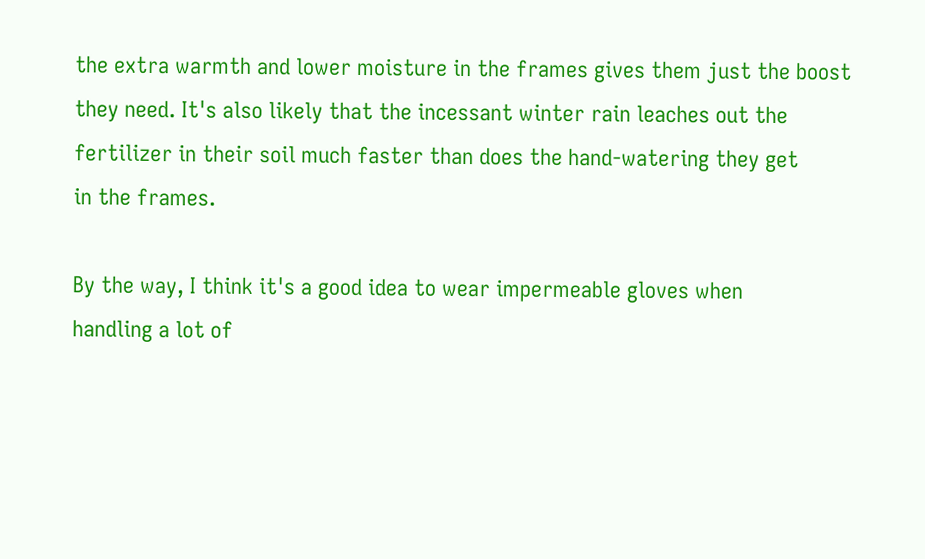the extra warmth and lower moisture in the frames gives them just the boost
they need. It's also likely that the incessant winter rain leaches out the
fertilizer in their soil much faster than does the hand-watering they get
in the frames.

By the way, I think it's a good idea to wear impermeable gloves when
handling a lot of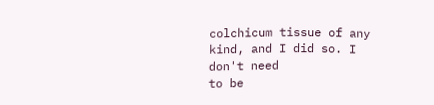colchicum tissue of any kind, and I did so. I don't need
to be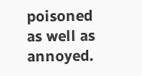poisoned as well as annoyed.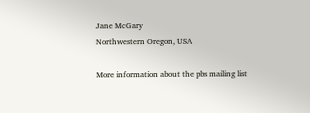Jane McGary
Northwestern Oregon, USA

More information about the pbs mailing list